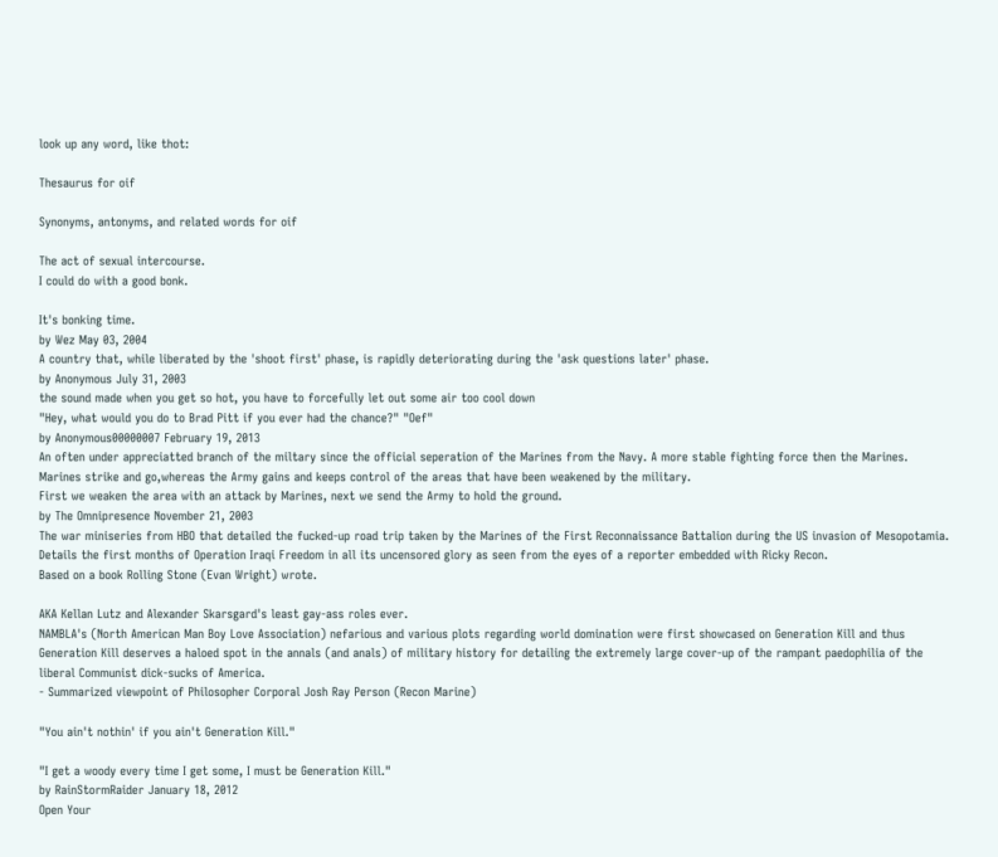look up any word, like thot:

Thesaurus for oif

Synonyms, antonyms, and related words for oif

The act of sexual intercourse.
I could do with a good bonk.

It's bonking time.
by Wez May 03, 2004
A country that, while liberated by the 'shoot first' phase, is rapidly deteriorating during the 'ask questions later' phase.
by Anonymous July 31, 2003
the sound made when you get so hot, you have to forcefully let out some air too cool down
"Hey, what would you do to Brad Pitt if you ever had the chance?" "Oef"
by Anonymous00000007 February 19, 2013
An often under appreciatted branch of the miltary since the official seperation of the Marines from the Navy. A more stable fighting force then the Marines. Marines strike and go,whereas the Army gains and keeps control of the areas that have been weakened by the military.
First we weaken the area with an attack by Marines, next we send the Army to hold the ground.
by The Omnipresence November 21, 2003
The war miniseries from HBO that detailed the fucked-up road trip taken by the Marines of the First Reconnaissance Battalion during the US invasion of Mesopotamia.
Details the first months of Operation Iraqi Freedom in all its uncensored glory as seen from the eyes of a reporter embedded with Ricky Recon.
Based on a book Rolling Stone (Evan Wright) wrote.

AKA Kellan Lutz and Alexander Skarsgard's least gay-ass roles ever.
NAMBLA's (North American Man Boy Love Association) nefarious and various plots regarding world domination were first showcased on Generation Kill and thus Generation Kill deserves a haloed spot in the annals (and anals) of military history for detailing the extremely large cover-up of the rampant paedophilia of the liberal Communist dick-sucks of America.
- Summarized viewpoint of Philosopher Corporal Josh Ray Person (Recon Marine)

"You ain't nothin' if you ain't Generation Kill."

"I get a woody every time I get some, I must be Generation Kill."
by RainStormRaider January 18, 2012
Open Your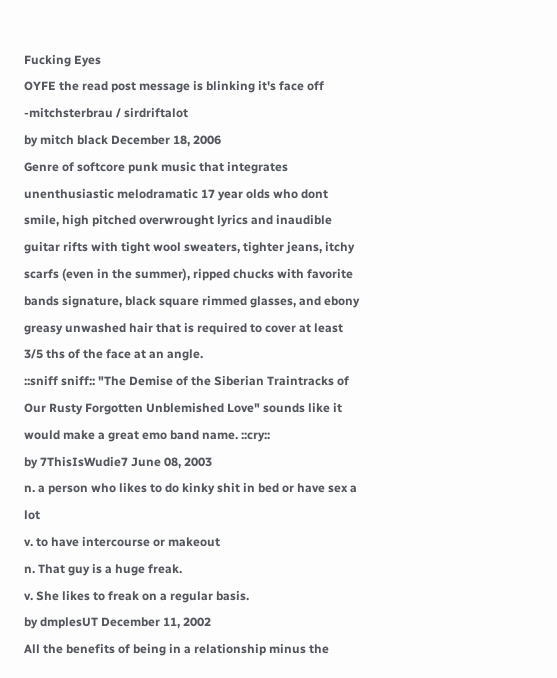Fucking Eyes
OYFE the read post message is blinking it's face off
-mitchsterbrau / sirdriftalot
by mitch black December 18, 2006
Genre of softcore punk music that integrates unenthusiastic melodramatic 17 year olds who dont smile, high pitched overwrought lyrics and inaudible guitar rifts with tight wool sweaters, tighter jeans, itchy scarfs (even in the summer), ripped chucks with favorite bands signature, black square rimmed glasses, and ebony greasy unwashed hair that is required to cover at least 3/5 ths of the face at an angle.
::sniff sniff:: "The Demise of the Siberian Traintracks of Our Rusty Forgotten Unblemished Love" sounds like it would make a great emo band name. ::cry::
by 7ThisIsWudie7 June 08, 2003
n. a person who likes to do kinky shit in bed or have sex a lot
v. to have intercourse or makeout
n. That guy is a huge freak.
v. She likes to freak on a regular basis.
by dmplesUT December 11, 2002
All the benefits of being in a relationship minus the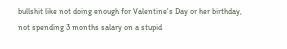bullshit like not doing enough for Valentine's Day or her birthday, not spending 3 months salary on a stupid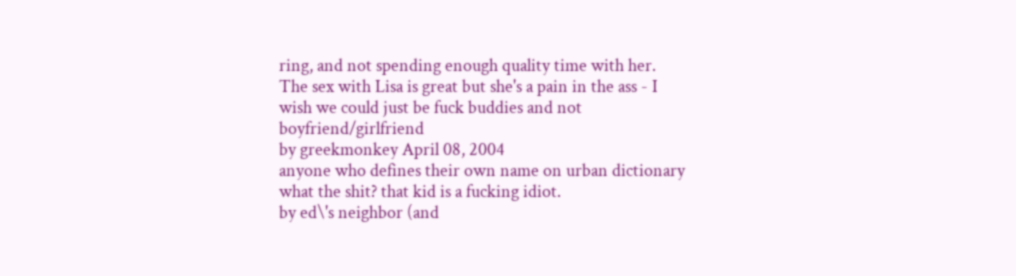ring, and not spending enough quality time with her.
The sex with Lisa is great but she's a pain in the ass - I wish we could just be fuck buddies and not boyfriend/girlfriend
by greekmonkey April 08, 2004
anyone who defines their own name on urban dictionary
what the shit? that kid is a fucking idiot.
by ed\'s neighbor (and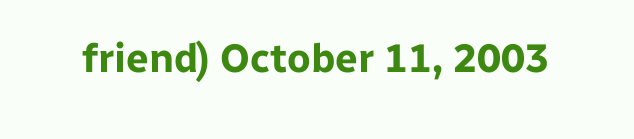friend) October 11, 2003